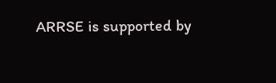ARRSE is supported by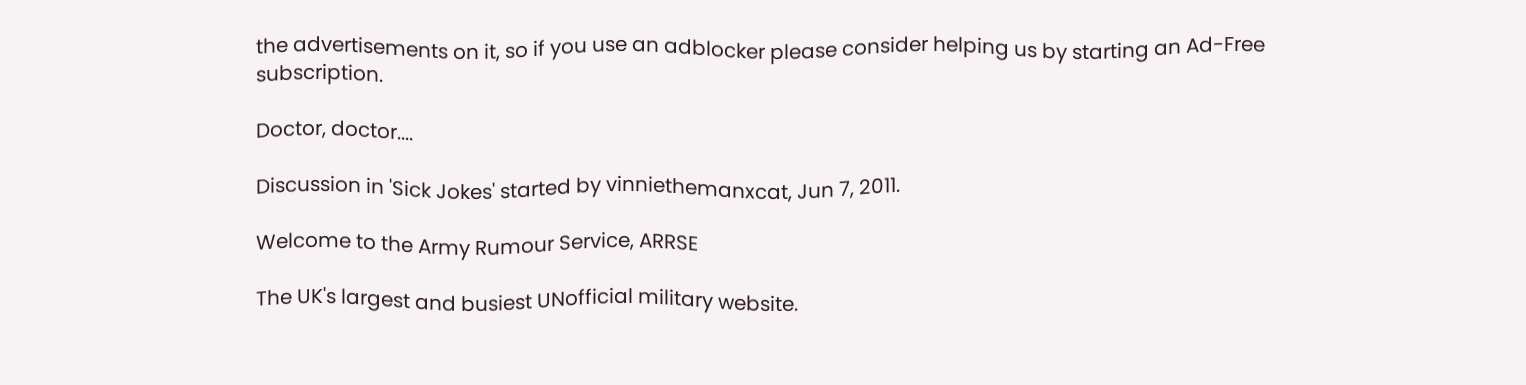the advertisements on it, so if you use an adblocker please consider helping us by starting an Ad-Free subscription.

Doctor, doctor....

Discussion in 'Sick Jokes' started by vinniethemanxcat, Jun 7, 2011.

Welcome to the Army Rumour Service, ARRSE

The UK's largest and busiest UNofficial military website.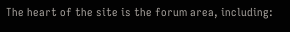The heart of the site is the forum area, including: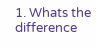1. Whats the difference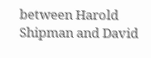between Harold Shipman and David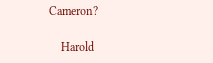Cameron?

    Harold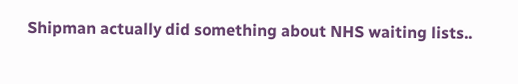Shipman actually did something about NHS waiting lists..